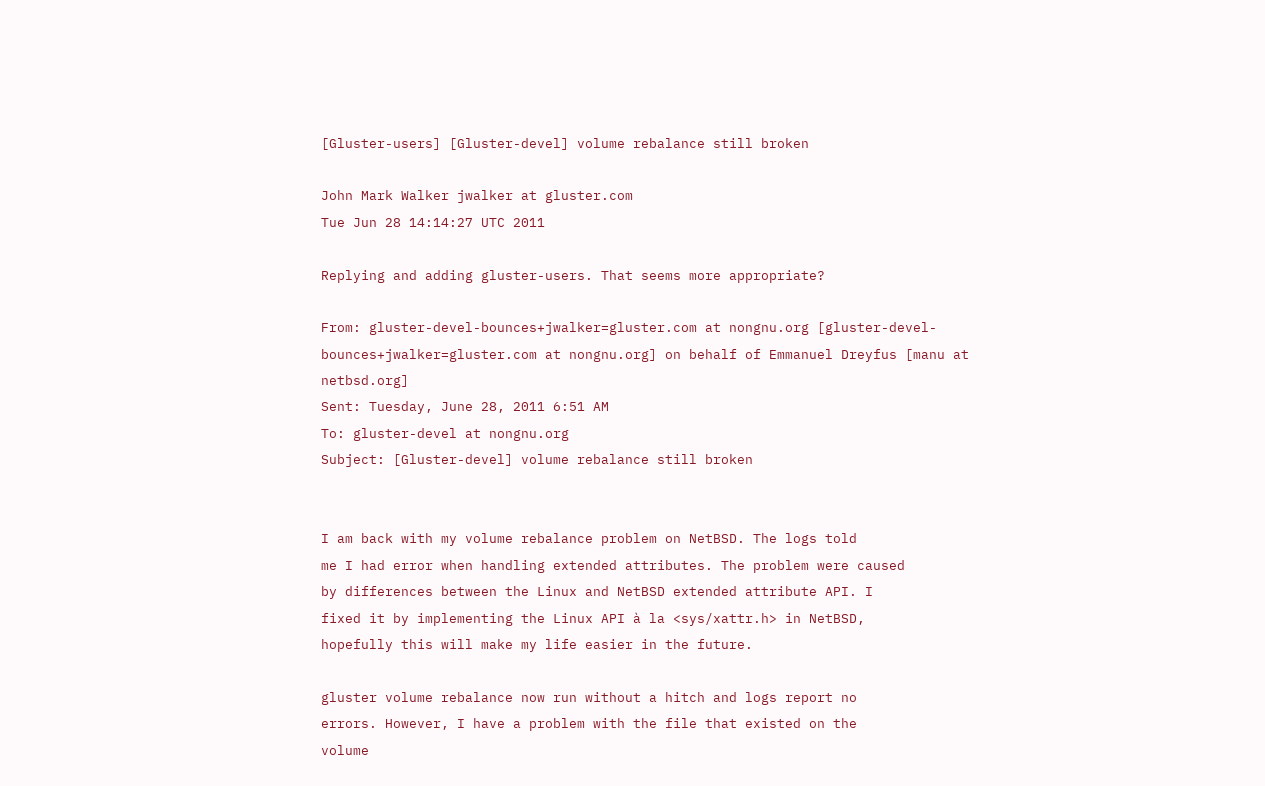[Gluster-users] [Gluster-devel] volume rebalance still broken

John Mark Walker jwalker at gluster.com
Tue Jun 28 14:14:27 UTC 2011

Replying and adding gluster-users. That seems more appropriate?

From: gluster-devel-bounces+jwalker=gluster.com at nongnu.org [gluster-devel-bounces+jwalker=gluster.com at nongnu.org] on behalf of Emmanuel Dreyfus [manu at netbsd.org]
Sent: Tuesday, June 28, 2011 6:51 AM
To: gluster-devel at nongnu.org
Subject: [Gluster-devel] volume rebalance still broken


I am back with my volume rebalance problem on NetBSD. The logs told
me I had error when handling extended attributes. The problem were caused
by differences between the Linux and NetBSD extended attribute API. I
fixed it by implementing the Linux API à la <sys/xattr.h> in NetBSD,
hopefully this will make my life easier in the future.

gluster volume rebalance now run without a hitch and logs report no
errors. However, I have a problem with the file that existed on the
volume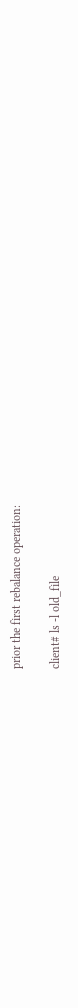prior the first rebalance operation:

client# ls -l old_file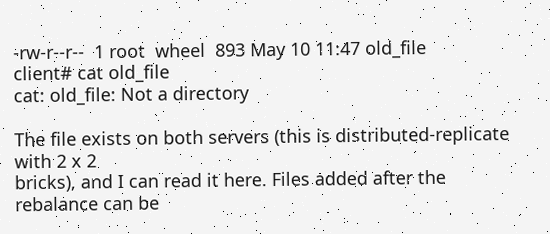-rw-r--r--  1 root  wheel  893 May 10 11:47 old_file
client# cat old_file
cat: old_file: Not a directory

The file exists on both servers (this is distributed-replicate with 2 x 2
bricks), and I can read it here. Files added after the rebalance can be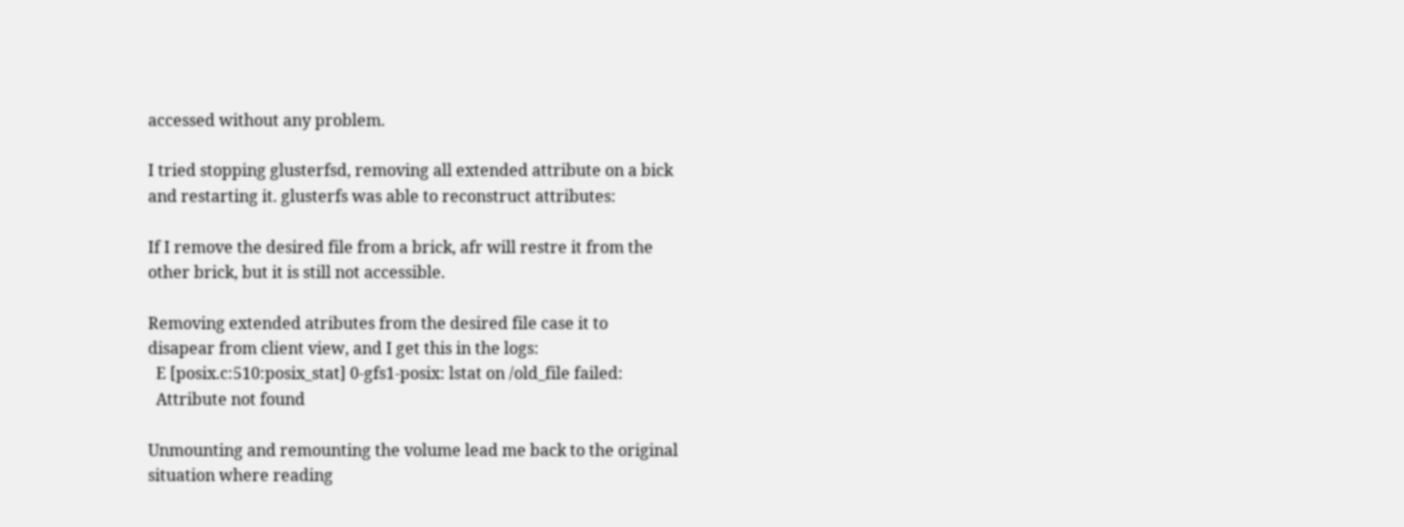accessed without any problem.

I tried stopping glusterfsd, removing all extended attribute on a bick
and restarting it. glusterfs was able to reconstruct attributes:

If I remove the desired file from a brick, afr will restre it from the
other brick, but it is still not accessible.

Removing extended atributes from the desired file case it to
disapear from client view, and I get this in the logs:
  E [posix.c:510:posix_stat] 0-gfs1-posix: lstat on /old_file failed:
  Attribute not found

Unmounting and remounting the volume lead me back to the original
situation where reading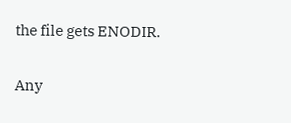the file gets ENODIR.

Any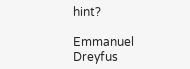hint?

Emmanuel Dreyfus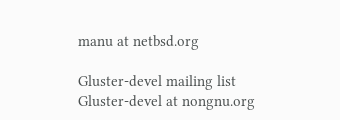manu at netbsd.org

Gluster-devel mailing list
Gluster-devel at nongnu.org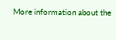More information about the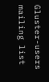Gluster-users mailing list